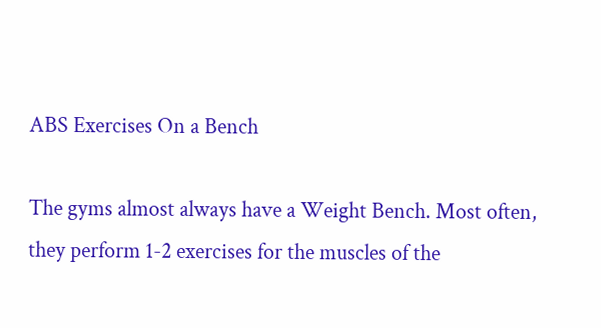ABS Exercises On a Bench

The gyms almost always have a Weight Bench. Most often, they perform 1-2 exercises for the muscles of the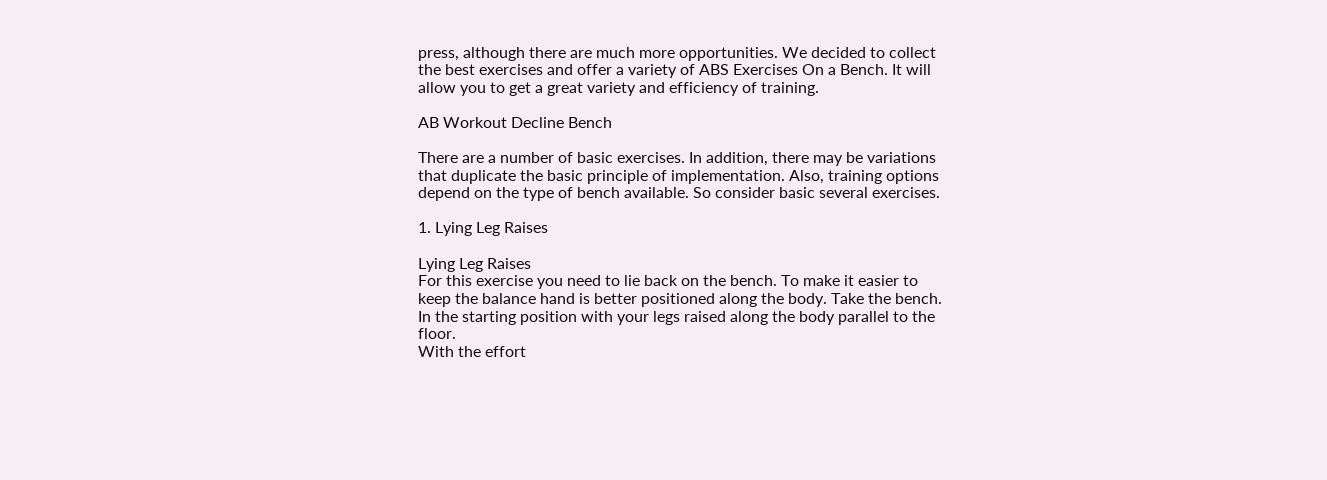press, although there are much more opportunities. We decided to collect the best exercises and offer a variety of ABS Exercises On a Bench. It will allow you to get a great variety and efficiency of training.

AB Workout Decline Bench

There are a number of basic exercises. In addition, there may be variations that duplicate the basic principle of implementation. Also, training options depend on the type of bench available. So consider basic several exercises.

1. Lying Leg Raises

Lying Leg Raises
For this exercise you need to lie back on the bench. To make it easier to keep the balance hand is better positioned along the body. Take the bench. In the starting position with your legs raised along the body parallel to the floor.
With the effort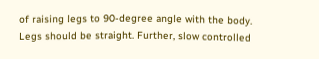of raising legs to 90-degree angle with the body. Legs should be straight. Further, slow controlled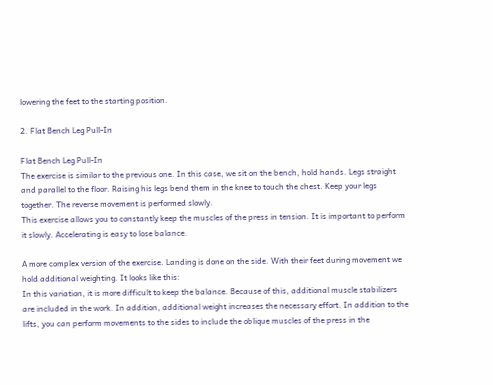lowering the feet to the starting position.

2. Flat Bench Leg Pull-In

Flat Bench Leg Pull-In
The exercise is similar to the previous one. In this case, we sit on the bench, hold hands. Legs straight and parallel to the floor. Raising his legs bend them in the knee to touch the chest. Keep your legs together. The reverse movement is performed slowly.
This exercise allows you to constantly keep the muscles of the press in tension. It is important to perform it slowly. Accelerating is easy to lose balance.

A more complex version of the exercise. Landing is done on the side. With their feet during movement we hold additional weighting. It looks like this:
In this variation, it is more difficult to keep the balance. Because of this, additional muscle stabilizers are included in the work. In addition, additional weight increases the necessary effort. In addition to the lifts, you can perform movements to the sides to include the oblique muscles of the press in the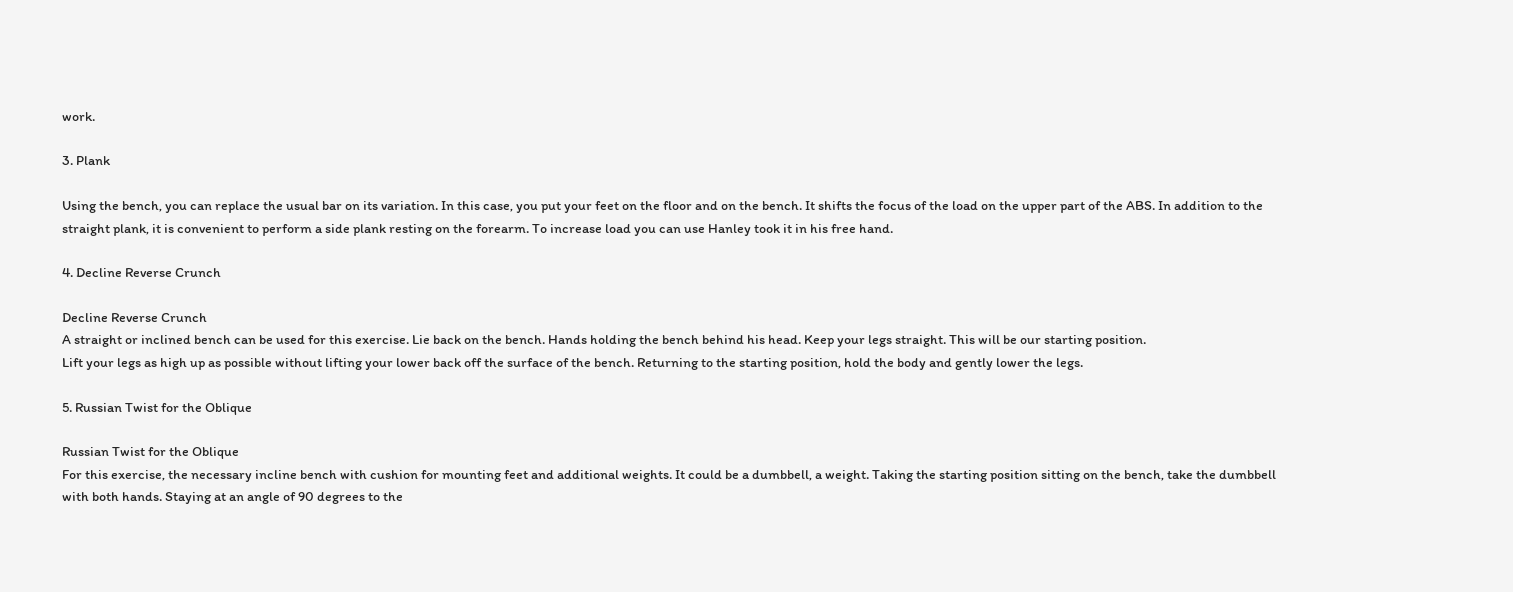work.

3. Plank

Using the bench, you can replace the usual bar on its variation. In this case, you put your feet on the floor and on the bench. It shifts the focus of the load on the upper part of the ABS. In addition to the straight plank, it is convenient to perform a side plank resting on the forearm. To increase load you can use Hanley took it in his free hand.

4. Decline Reverse Crunch

Decline Reverse Crunch
A straight or inclined bench can be used for this exercise. Lie back on the bench. Hands holding the bench behind his head. Keep your legs straight. This will be our starting position.
Lift your legs as high up as possible without lifting your lower back off the surface of the bench. Returning to the starting position, hold the body and gently lower the legs.

5. Russian Twist for the Oblique

Russian Twist for the Oblique
For this exercise, the necessary incline bench with cushion for mounting feet and additional weights. It could be a dumbbell, a weight. Taking the starting position sitting on the bench, take the dumbbell with both hands. Staying at an angle of 90 degrees to the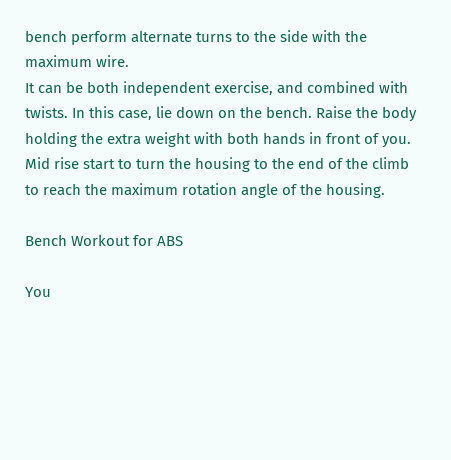bench perform alternate turns to the side with the maximum wire.
It can be both independent exercise, and combined with twists. In this case, lie down on the bench. Raise the body holding the extra weight with both hands in front of you. Mid rise start to turn the housing to the end of the climb to reach the maximum rotation angle of the housing.

Bench Workout for ABS

You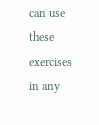can use these exercises in any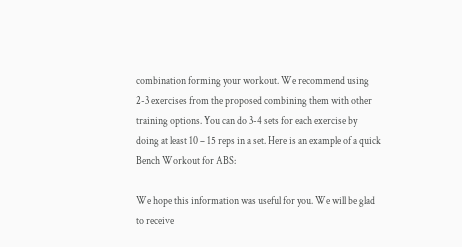combination forming your workout. We recommend using 2-3 exercises from the proposed combining them with other training options. You can do 3-4 sets for each exercise by doing at least 10 – 15 reps in a set. Here is an example of a quick Bench Workout for ABS:

We hope this information was useful for you. We will be glad to receive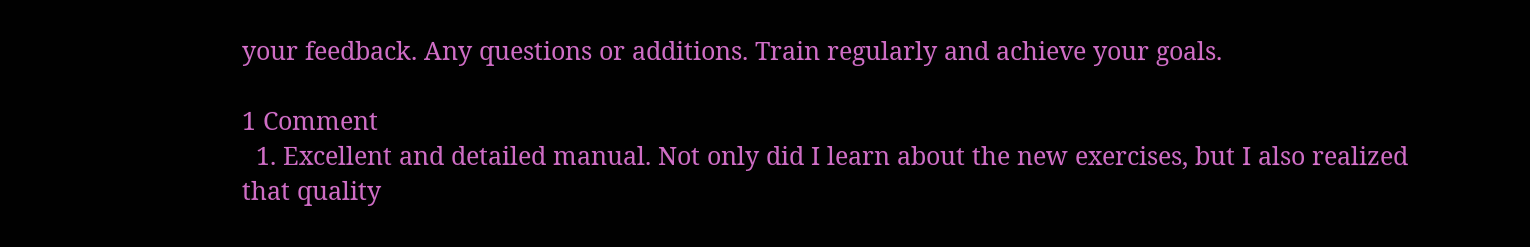your feedback. Any questions or additions. Train regularly and achieve your goals.

1 Comment
  1. Excellent and detailed manual. Not only did I learn about the new exercises, but I also realized that quality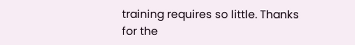training requires so little. Thanks for the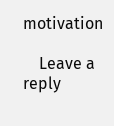motivation

    Leave a reply